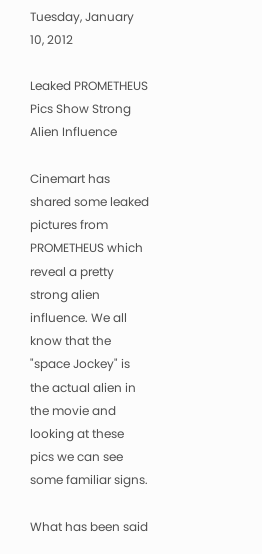Tuesday, January 10, 2012

Leaked PROMETHEUS Pics Show Strong Alien Influence

Cinemart has shared some leaked pictures from PROMETHEUS which reveal a pretty strong alien influence. We all know that the "space Jockey" is the actual alien in the movie and looking at these pics we can see some familiar signs.

What has been said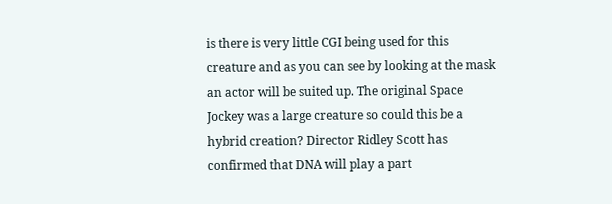is there is very little CGI being used for this creature and as you can see by looking at the mask an actor will be suited up. The original Space Jockey was a large creature so could this be a hybrid creation? Director Ridley Scott has confirmed that DNA will play a part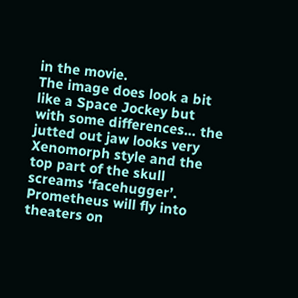in the movie.
The image does look a bit like a Space Jockey but with some differences… the jutted out jaw looks very Xenomorph style and the top part of the skull screams ‘facehugger’.
Prometheus will fly into theaters on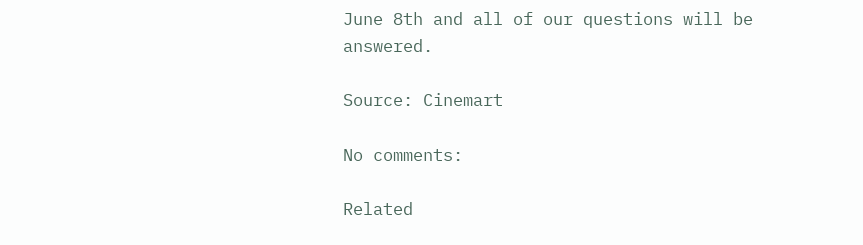June 8th and all of our questions will be answered.

Source: Cinemart

No comments:

Related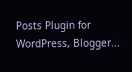Posts Plugin for WordPress, Blogger...